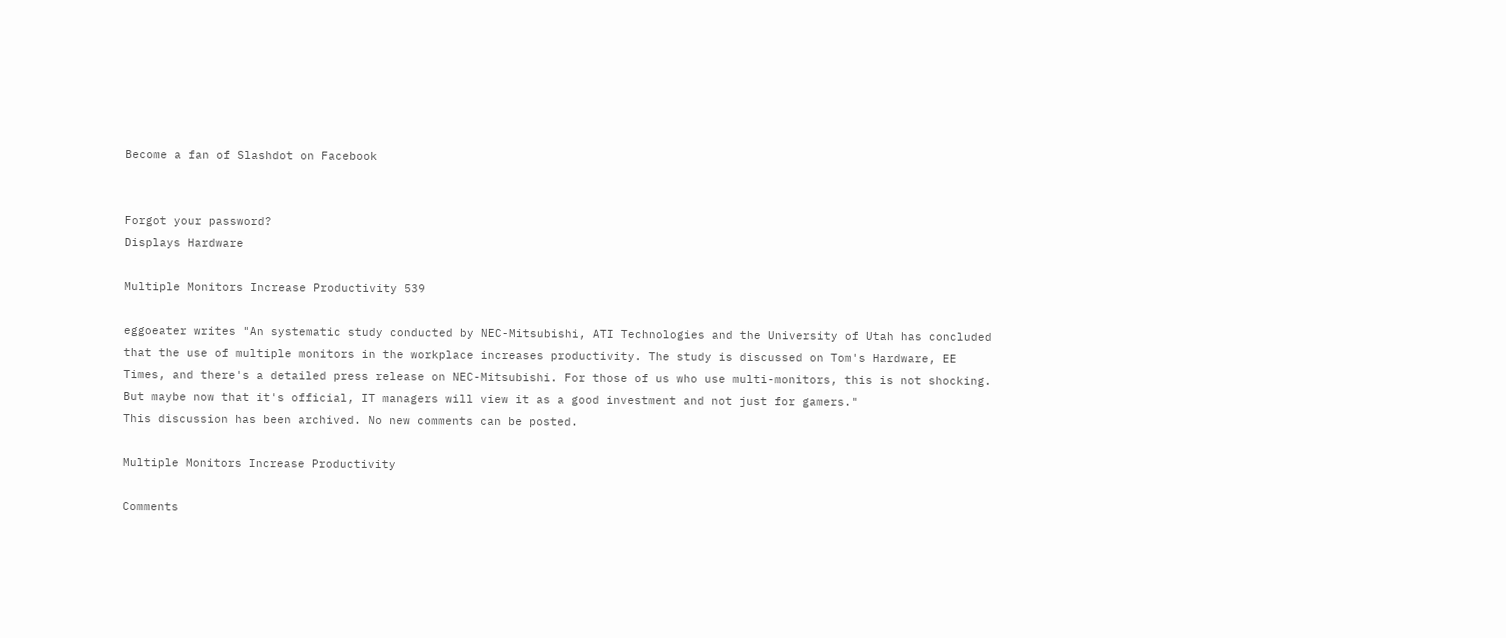Become a fan of Slashdot on Facebook


Forgot your password?
Displays Hardware

Multiple Monitors Increase Productivity 539

eggoeater writes "An systematic study conducted by NEC-Mitsubishi, ATI Technologies and the University of Utah has concluded that the use of multiple monitors in the workplace increases productivity. The study is discussed on Tom's Hardware, EE Times, and there's a detailed press release on NEC-Mitsubishi. For those of us who use multi-monitors, this is not shocking. But maybe now that it's official, IT managers will view it as a good investment and not just for gamers."
This discussion has been archived. No new comments can be posted.

Multiple Monitors Increase Productivity

Comments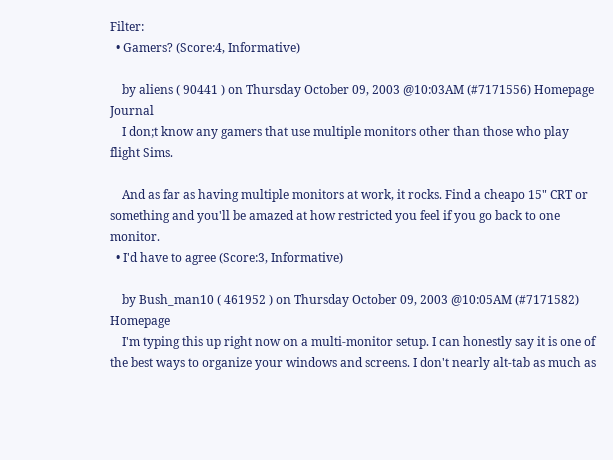Filter:
  • Gamers? (Score:4, Informative)

    by aliens ( 90441 ) on Thursday October 09, 2003 @10:03AM (#7171556) Homepage Journal
    I don;t know any gamers that use multiple monitors other than those who play flight Sims.

    And as far as having multiple monitors at work, it rocks. Find a cheapo 15" CRT or something and you'll be amazed at how restricted you feel if you go back to one monitor.
  • I'd have to agree (Score:3, Informative)

    by Bush_man10 ( 461952 ) on Thursday October 09, 2003 @10:05AM (#7171582) Homepage
    I'm typing this up right now on a multi-monitor setup. I can honestly say it is one of the best ways to organize your windows and screens. I don't nearly alt-tab as much as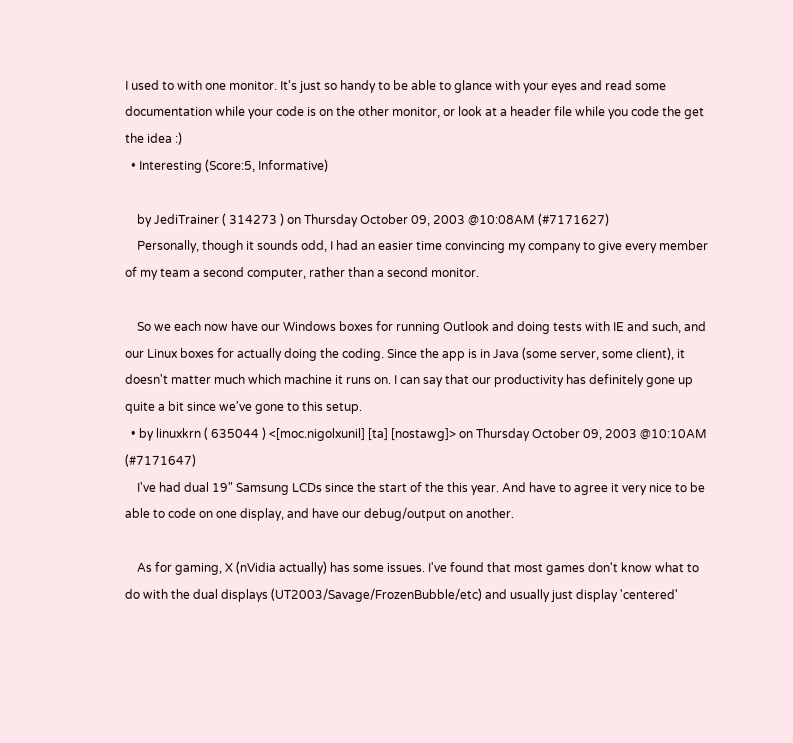I used to with one monitor. It's just so handy to be able to glance with your eyes and read some documentation while your code is on the other monitor, or look at a header file while you code the get the idea :)
  • Interesting (Score:5, Informative)

    by JediTrainer ( 314273 ) on Thursday October 09, 2003 @10:08AM (#7171627)
    Personally, though it sounds odd, I had an easier time convincing my company to give every member of my team a second computer, rather than a second monitor.

    So we each now have our Windows boxes for running Outlook and doing tests with IE and such, and our Linux boxes for actually doing the coding. Since the app is in Java (some server, some client), it doesn't matter much which machine it runs on. I can say that our productivity has definitely gone up quite a bit since we've gone to this setup.
  • by linuxkrn ( 635044 ) <[moc.nigolxunil] [ta] [nostawg]> on Thursday October 09, 2003 @10:10AM (#7171647)
    I've had dual 19" Samsung LCDs since the start of the this year. And have to agree it very nice to be able to code on one display, and have our debug/output on another.

    As for gaming, X (nVidia actually) has some issues. I've found that most games don't know what to do with the dual displays (UT2003/Savage/FrozenBubble/etc) and usually just display 'centered'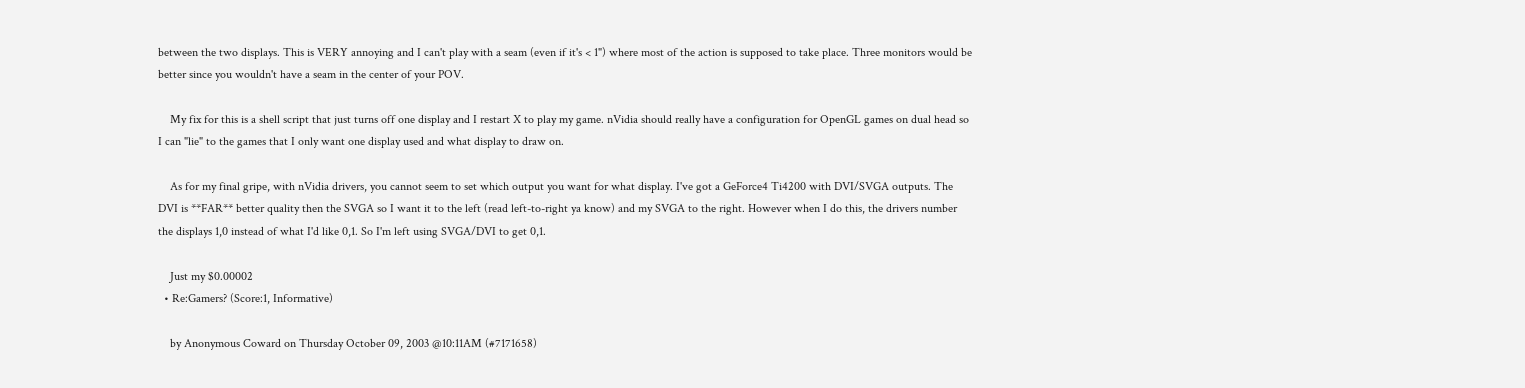between the two displays. This is VERY annoying and I can't play with a seam (even if it's < 1") where most of the action is supposed to take place. Three monitors would be better since you wouldn't have a seam in the center of your POV.

    My fix for this is a shell script that just turns off one display and I restart X to play my game. nVidia should really have a configuration for OpenGL games on dual head so I can "lie" to the games that I only want one display used and what display to draw on.

    As for my final gripe, with nVidia drivers, you cannot seem to set which output you want for what display. I've got a GeForce4 Ti4200 with DVI/SVGA outputs. The DVI is **FAR** better quality then the SVGA so I want it to the left (read left-to-right ya know) and my SVGA to the right. However when I do this, the drivers number the displays 1,0 instead of what I'd like 0,1. So I'm left using SVGA/DVI to get 0,1.

    Just my $0.00002
  • Re:Gamers? (Score:1, Informative)

    by Anonymous Coward on Thursday October 09, 2003 @10:11AM (#7171658)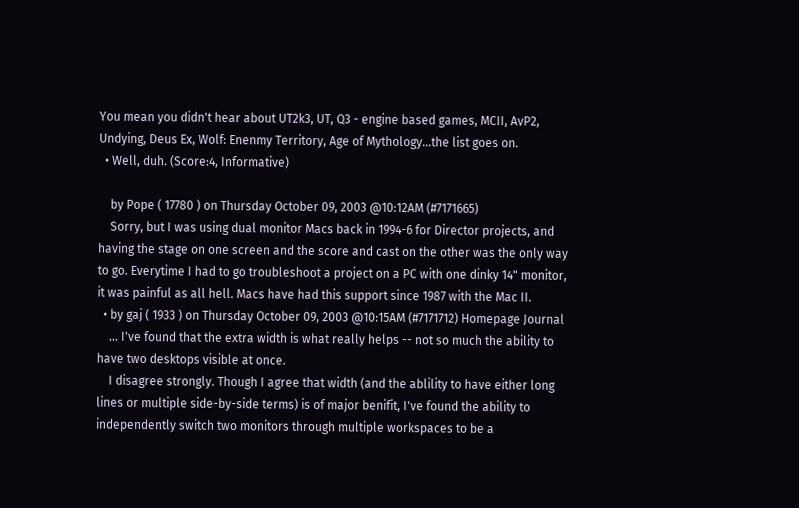You mean you didn't hear about UT2k3, UT, Q3 - engine based games, MCII, AvP2, Undying, Deus Ex, Wolf: Enenmy Territory, Age of Mythology...the list goes on.
  • Well, duh. (Score:4, Informative)

    by Pope ( 17780 ) on Thursday October 09, 2003 @10:12AM (#7171665)
    Sorry, but I was using dual monitor Macs back in 1994-6 for Director projects, and having the stage on one screen and the score and cast on the other was the only way to go. Everytime I had to go troubleshoot a project on a PC with one dinky 14" monitor, it was painful as all hell. Macs have had this support since 1987 with the Mac II.
  • by gaj ( 1933 ) on Thursday October 09, 2003 @10:15AM (#7171712) Homepage Journal
    ... I've found that the extra width is what really helps -- not so much the ability to have two desktops visible at once.
    I disagree strongly. Though I agree that width (and the ablility to have either long lines or multiple side-by-side terms) is of major benifit, I've found the ability to independently switch two monitors through multiple workspaces to be a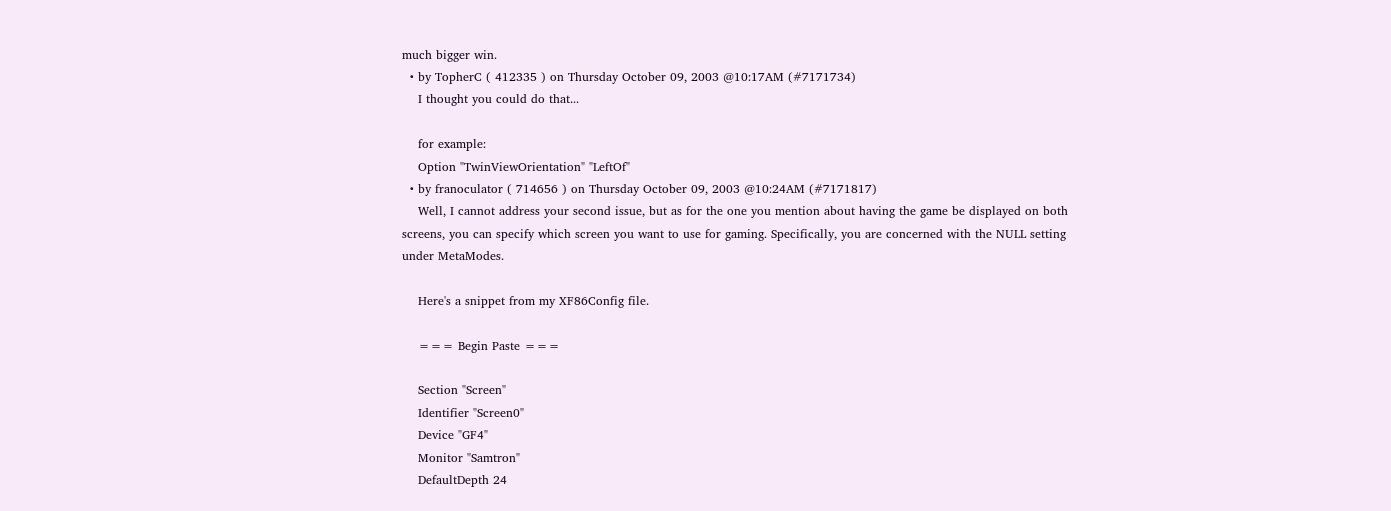much bigger win.
  • by TopherC ( 412335 ) on Thursday October 09, 2003 @10:17AM (#7171734)
    I thought you could do that...

    for example:
    Option "TwinViewOrientation" "LeftOf"
  • by franoculator ( 714656 ) on Thursday October 09, 2003 @10:24AM (#7171817)
    Well, I cannot address your second issue, but as for the one you mention about having the game be displayed on both screens, you can specify which screen you want to use for gaming. Specifically, you are concerned with the NULL setting under MetaModes.

    Here's a snippet from my XF86Config file.

    === Begin Paste ===

    Section "Screen"
    Identifier "Screen0"
    Device "GF4"
    Monitor "Samtron"
    DefaultDepth 24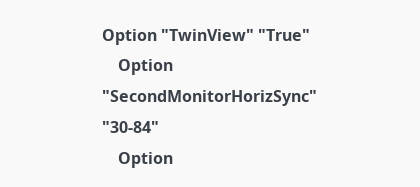Option "TwinView" "True"
    Option "SecondMonitorHorizSync" "30-84"
    Option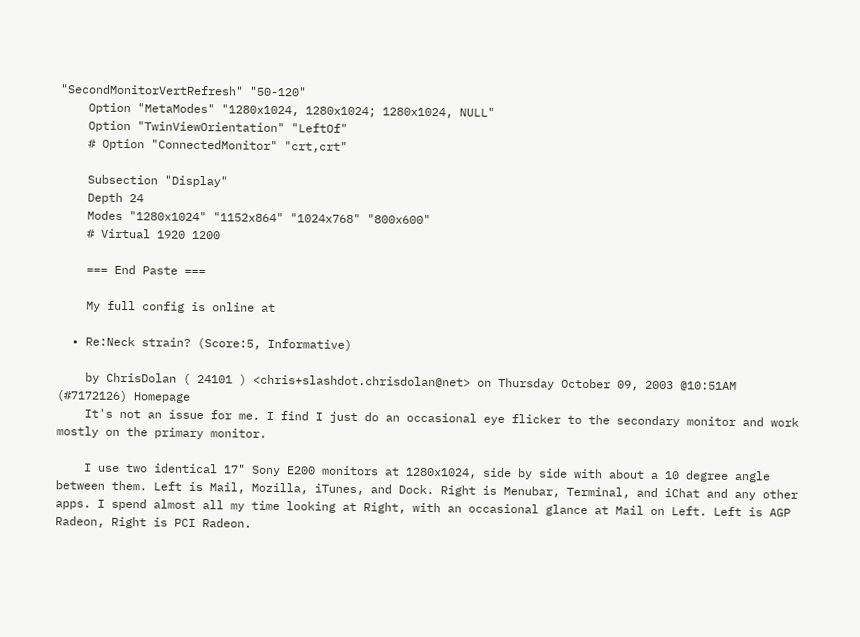"SecondMonitorVertRefresh" "50-120"
    Option "MetaModes" "1280x1024, 1280x1024; 1280x1024, NULL"
    Option "TwinViewOrientation" "LeftOf"
    # Option "ConnectedMonitor" "crt,crt"

    Subsection "Display"
    Depth 24
    Modes "1280x1024" "1152x864" "1024x768" "800x600"
    # Virtual 1920 1200

    === End Paste ===

    My full config is online at

  • Re:Neck strain? (Score:5, Informative)

    by ChrisDolan ( 24101 ) <chris+slashdot.chrisdolan@net> on Thursday October 09, 2003 @10:51AM (#7172126) Homepage
    It's not an issue for me. I find I just do an occasional eye flicker to the secondary monitor and work mostly on the primary monitor.

    I use two identical 17" Sony E200 monitors at 1280x1024, side by side with about a 10 degree angle between them. Left is Mail, Mozilla, iTunes, and Dock. Right is Menubar, Terminal, and iChat and any other apps. I spend almost all my time looking at Right, with an occasional glance at Mail on Left. Left is AGP Radeon, Right is PCI Radeon.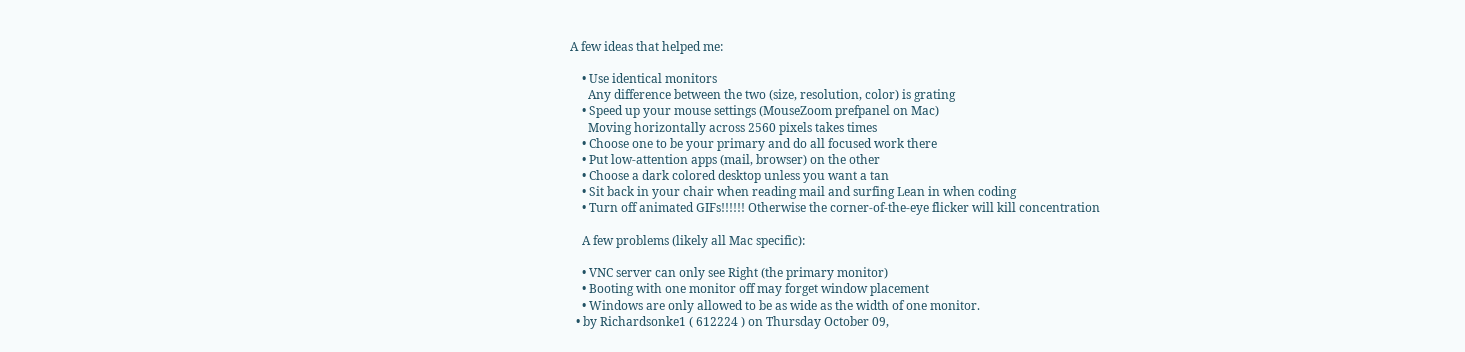A few ideas that helped me:

    • Use identical monitors
      Any difference between the two (size, resolution, color) is grating
    • Speed up your mouse settings (MouseZoom prefpanel on Mac)
      Moving horizontally across 2560 pixels takes times
    • Choose one to be your primary and do all focused work there
    • Put low-attention apps (mail, browser) on the other
    • Choose a dark colored desktop unless you want a tan
    • Sit back in your chair when reading mail and surfing Lean in when coding
    • Turn off animated GIFs!!!!!! Otherwise the corner-of-the-eye flicker will kill concentration

    A few problems (likely all Mac specific):

    • VNC server can only see Right (the primary monitor)
    • Booting with one monitor off may forget window placement
    • Windows are only allowed to be as wide as the width of one monitor.
  • by Richardsonke1 ( 612224 ) on Thursday October 09,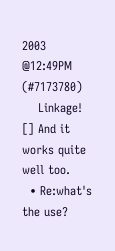2003 @12:49PM (#7173780)
    Linkage! [] And it works quite well too.
  • Re:what's the use?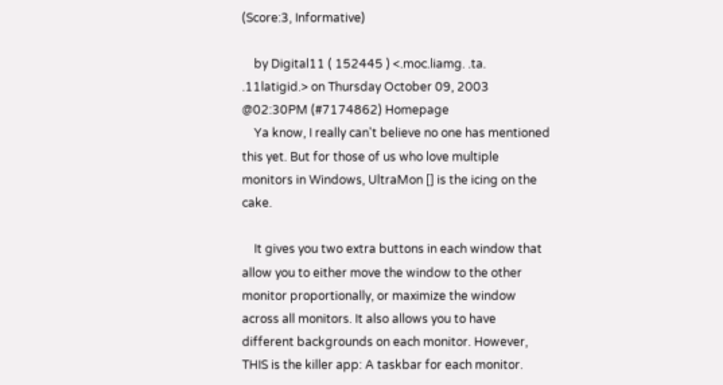(Score:3, Informative)

    by Digital11 ( 152445 ) <.moc.liamg. .ta. .11latigid.> on Thursday October 09, 2003 @02:30PM (#7174862) Homepage
    Ya know, I really can't believe no one has mentioned this yet. But for those of us who love multiple monitors in Windows, UltraMon [] is the icing on the cake.

    It gives you two extra buttons in each window that allow you to either move the window to the other monitor proportionally, or maximize the window across all monitors. It also allows you to have different backgrounds on each monitor. However, THIS is the killer app: A taskbar for each monitor.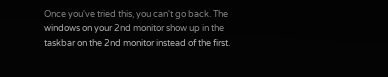Once you've tried this, you can't go back. The windows on your 2nd monitor show up in the taskbar on the 2nd monitor instead of the first.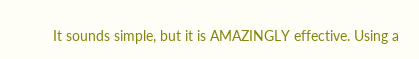It sounds simple, but it is AMAZINGLY effective. Using a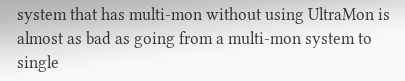system that has multi-mon without using UltraMon is almost as bad as going from a multi-mon system to single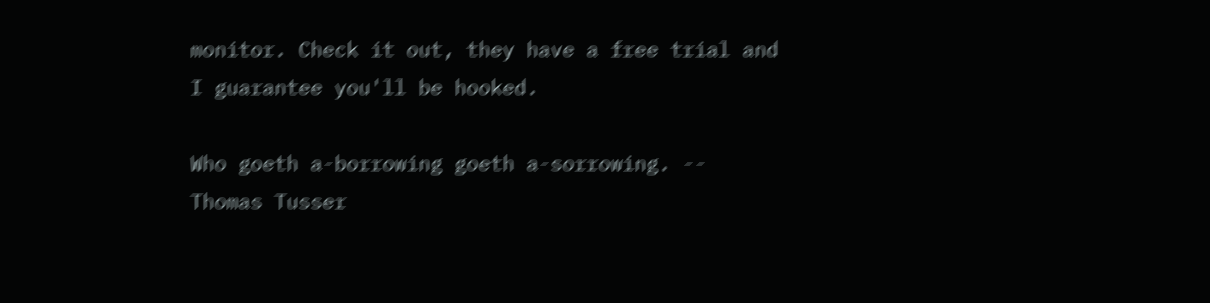monitor. Check it out, they have a free trial and I guarantee you'll be hooked.

Who goeth a-borrowing goeth a-sorrowing. -- Thomas Tusser